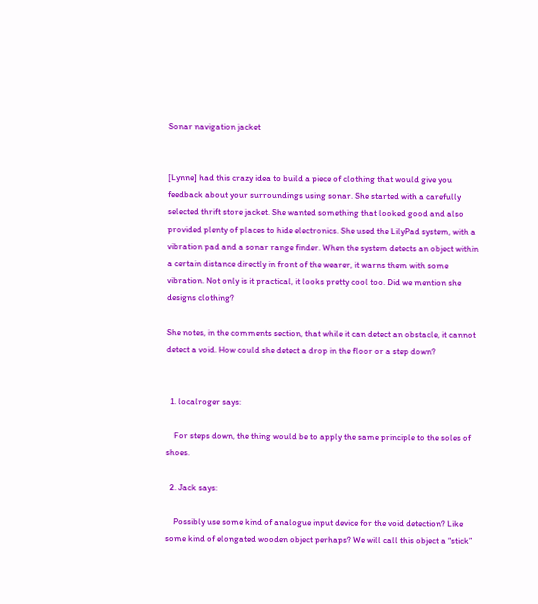Sonar navigation jacket


[Lynne] had this crazy idea to build a piece of clothing that would give you feedback about your surroundings using sonar. She started with a carefully selected thrift store jacket. She wanted something that looked good and also provided plenty of places to hide electronics. She used the LilyPad system, with a vibration pad and a sonar range finder. When the system detects an object within a certain distance directly in front of the wearer, it warns them with some vibration. Not only is it practical, it looks pretty cool too. Did we mention she designs clothing?

She notes, in the comments section, that while it can detect an obstacle, it cannot detect a void. How could she detect a drop in the floor or a step down?


  1. localroger says:

    For steps down, the thing would be to apply the same principle to the soles of shoes.

  2. Jack says:

    Possibly use some kind of analogue input device for the void detection? Like some kind of elongated wooden object perhaps? We will call this object a “stick”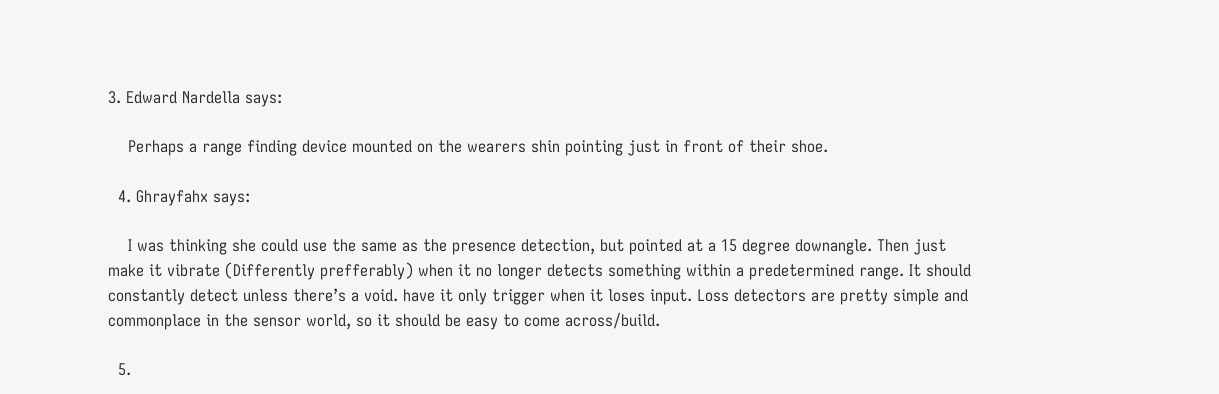3. Edward Nardella says:

    Perhaps a range finding device mounted on the wearers shin pointing just in front of their shoe.

  4. Ghrayfahx says:

    I was thinking she could use the same as the presence detection, but pointed at a 15 degree downangle. Then just make it vibrate (Differently prefferably) when it no longer detects something within a predetermined range. It should constantly detect unless there’s a void. have it only trigger when it loses input. Loss detectors are pretty simple and commonplace in the sensor world, so it should be easy to come across/build.

  5.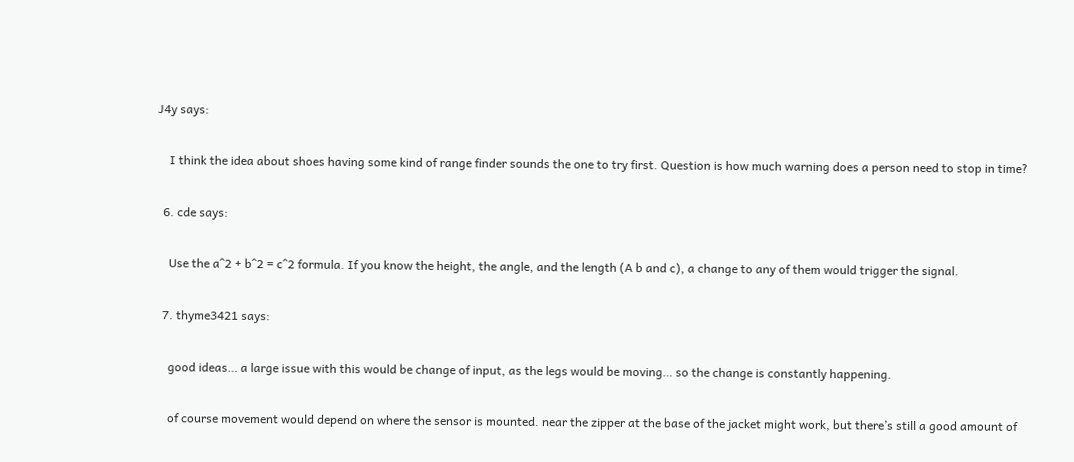J4y says:

    I think the idea about shoes having some kind of range finder sounds the one to try first. Question is how much warning does a person need to stop in time?

  6. cde says:

    Use the a^2 + b^2 = c^2 formula. If you know the height, the angle, and the length (A b and c), a change to any of them would trigger the signal.

  7. thyme3421 says:

    good ideas… a large issue with this would be change of input, as the legs would be moving… so the change is constantly happening.

    of course movement would depend on where the sensor is mounted. near the zipper at the base of the jacket might work, but there’s still a good amount of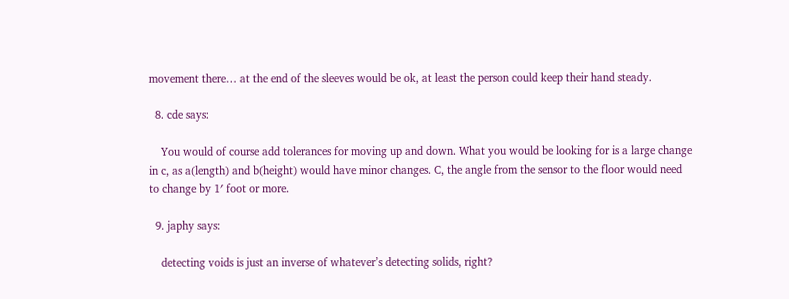movement there… at the end of the sleeves would be ok, at least the person could keep their hand steady.

  8. cde says:

    You would of course add tolerances for moving up and down. What you would be looking for is a large change in c, as a(length) and b(height) would have minor changes. C, the angle from the sensor to the floor would need to change by 1′ foot or more.

  9. japhy says:

    detecting voids is just an inverse of whatever’s detecting solids, right?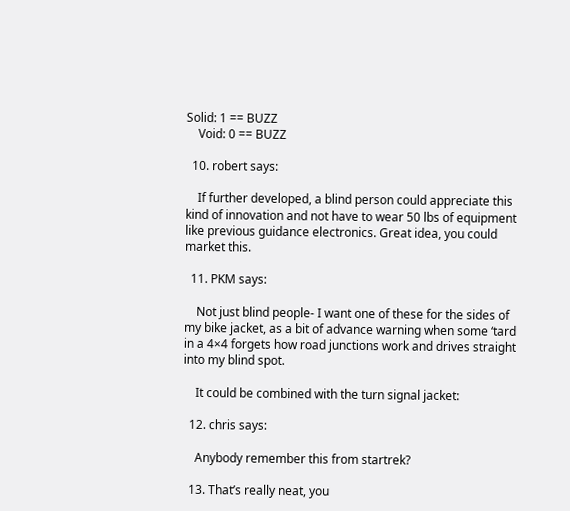Solid: 1 == BUZZ
    Void: 0 == BUZZ

  10. robert says:

    If further developed, a blind person could appreciate this kind of innovation and not have to wear 50 lbs of equipment like previous guidance electronics. Great idea, you could market this.

  11. PKM says:

    Not just blind people- I want one of these for the sides of my bike jacket, as a bit of advance warning when some ‘tard in a 4×4 forgets how road junctions work and drives straight into my blind spot.

    It could be combined with the turn signal jacket:

  12. chris says:

    Anybody remember this from startrek?

  13. That’s really neat, you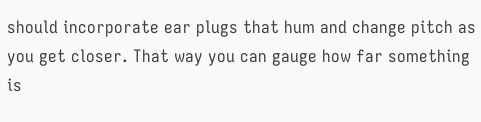should incorporate ear plugs that hum and change pitch as you get closer. That way you can gauge how far something is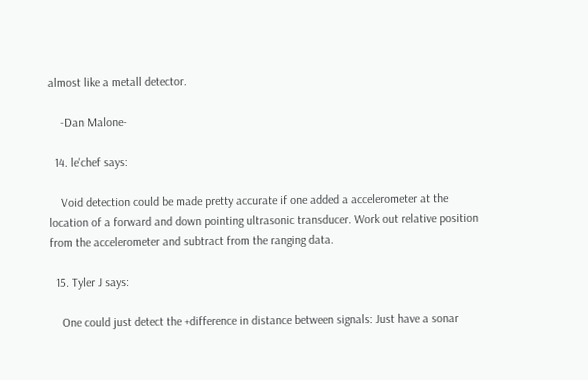almost like a metall detector.

    -Dan Malone-

  14. le'chef says:

    Void detection could be made pretty accurate if one added a accelerometer at the location of a forward and down pointing ultrasonic transducer. Work out relative position from the accelerometer and subtract from the ranging data.

  15. Tyler J says:

    One could just detect the +difference in distance between signals: Just have a sonar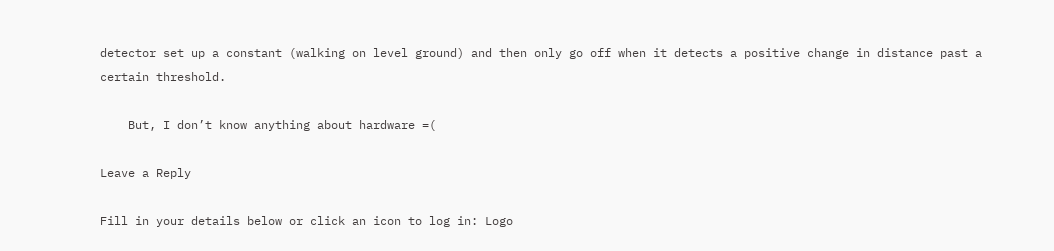detector set up a constant (walking on level ground) and then only go off when it detects a positive change in distance past a certain threshold.

    But, I don’t know anything about hardware =(

Leave a Reply

Fill in your details below or click an icon to log in: Logo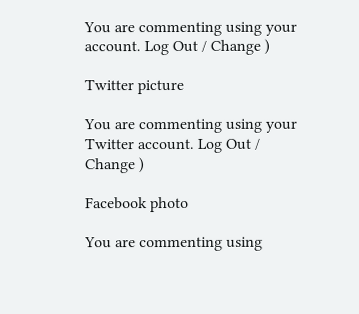You are commenting using your account. Log Out / Change )

Twitter picture

You are commenting using your Twitter account. Log Out / Change )

Facebook photo

You are commenting using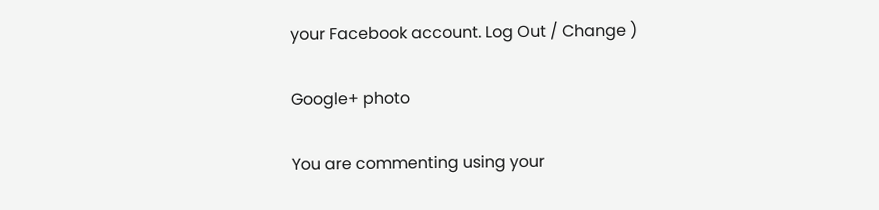your Facebook account. Log Out / Change )

Google+ photo

You are commenting using your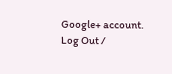Google+ account. Log Out /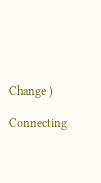Change )

Connecting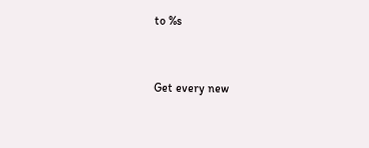to %s


Get every new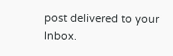post delivered to your Inbox.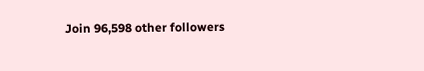Join 96,598 other followers